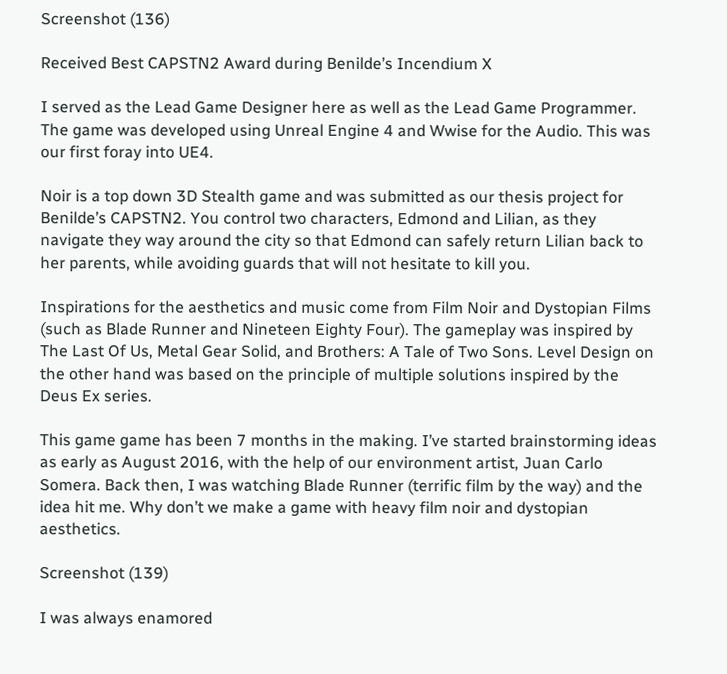Screenshot (136)

Received Best CAPSTN2 Award during Benilde’s Incendium X

I served as the Lead Game Designer here as well as the Lead Game Programmer. The game was developed using Unreal Engine 4 and Wwise for the Audio. This was our first foray into UE4.

Noir is a top down 3D Stealth game and was submitted as our thesis project for Benilde’s CAPSTN2. You control two characters, Edmond and Lilian, as they navigate they way around the city so that Edmond can safely return Lilian back to her parents, while avoiding guards that will not hesitate to kill you.

Inspirations for the aesthetics and music come from Film Noir and Dystopian Films (such as Blade Runner and Nineteen Eighty Four). The gameplay was inspired by The Last Of Us, Metal Gear Solid, and Brothers: A Tale of Two Sons. Level Design on the other hand was based on the principle of multiple solutions inspired by the Deus Ex series.

This game game has been 7 months in the making. I’ve started brainstorming ideas as early as August 2016, with the help of our environment artist, Juan Carlo Somera. Back then, I was watching Blade Runner (terrific film by the way) and the idea hit me. Why don’t we make a game with heavy film noir and dystopian aesthetics.

Screenshot (139)

I was always enamored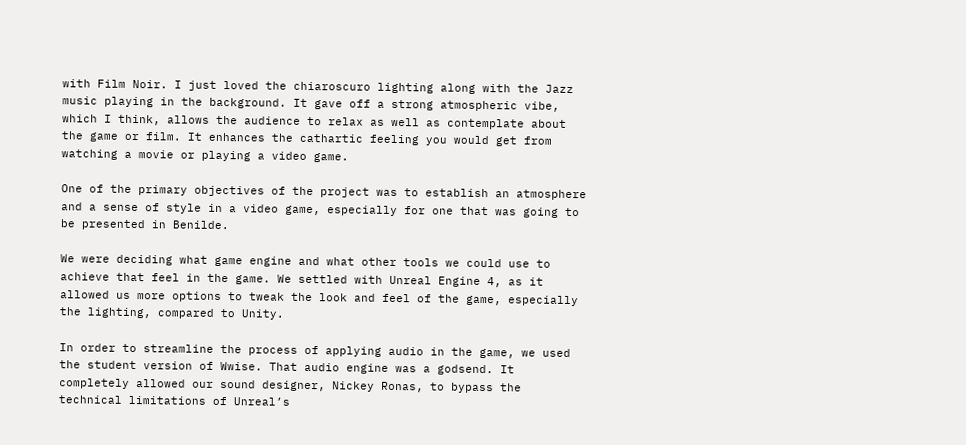with Film Noir. I just loved the chiaroscuro lighting along with the Jazz music playing in the background. It gave off a strong atmospheric vibe, which I think, allows the audience to relax as well as contemplate about the game or film. It enhances the cathartic feeling you would get from watching a movie or playing a video game.

One of the primary objectives of the project was to establish an atmosphere and a sense of style in a video game, especially for one that was going to be presented in Benilde.

We were deciding what game engine and what other tools we could use to achieve that feel in the game. We settled with Unreal Engine 4, as it allowed us more options to tweak the look and feel of the game, especially the lighting, compared to Unity.

In order to streamline the process of applying audio in the game, we used the student version of Wwise. That audio engine was a godsend. It completely allowed our sound designer, Nickey Ronas, to bypass the technical limitations of Unreal’s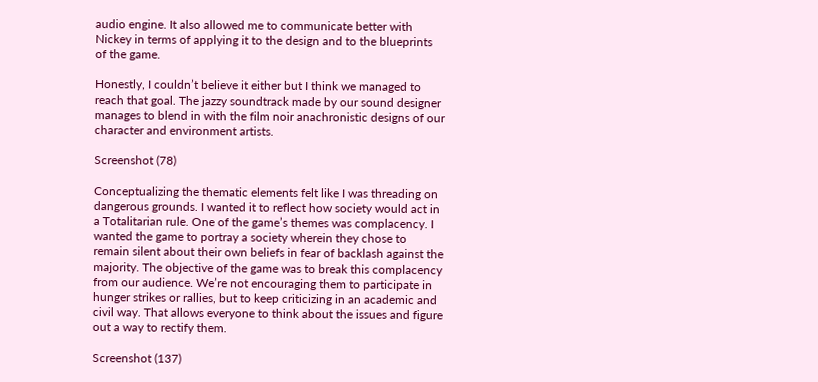audio engine. It also allowed me to communicate better with Nickey in terms of applying it to the design and to the blueprints of the game.

Honestly, I couldn’t believe it either but I think we managed to reach that goal. The jazzy soundtrack made by our sound designer manages to blend in with the film noir anachronistic designs of our character and environment artists.

Screenshot (78)

Conceptualizing the thematic elements felt like I was threading on dangerous grounds. I wanted it to reflect how society would act in a Totalitarian rule. One of the game’s themes was complacency. I wanted the game to portray a society wherein they chose to remain silent about their own beliefs in fear of backlash against the majority. The objective of the game was to break this complacency from our audience. We’re not encouraging them to participate in hunger strikes or rallies, but to keep criticizing in an academic and civil way. That allows everyone to think about the issues and figure out a way to rectify them.

Screenshot (137)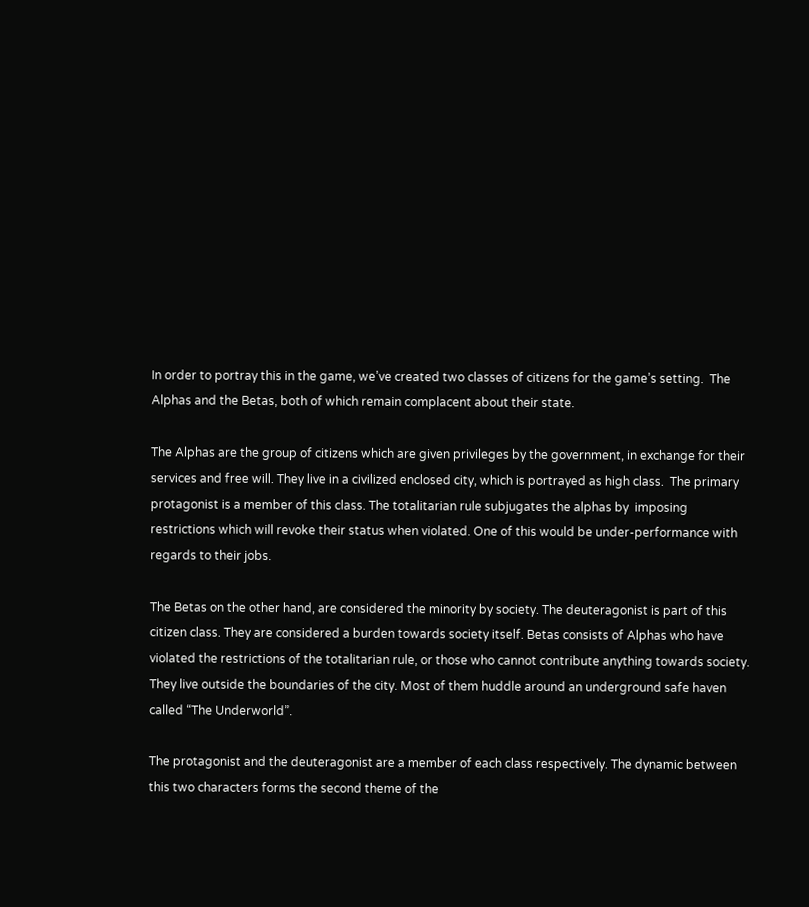In order to portray this in the game, we’ve created two classes of citizens for the game’s setting.  The Alphas and the Betas, both of which remain complacent about their state.

The Alphas are the group of citizens which are given privileges by the government, in exchange for their services and free will. They live in a civilized enclosed city, which is portrayed as high class.  The primary protagonist is a member of this class. The totalitarian rule subjugates the alphas by  imposing restrictions which will revoke their status when violated. One of this would be under-performance with regards to their jobs.

The Betas on the other hand, are considered the minority by society. The deuteragonist is part of this citizen class. They are considered a burden towards society itself. Betas consists of Alphas who have violated the restrictions of the totalitarian rule, or those who cannot contribute anything towards society. They live outside the boundaries of the city. Most of them huddle around an underground safe haven called “The Underworld”.

The protagonist and the deuteragonist are a member of each class respectively. The dynamic between this two characters forms the second theme of the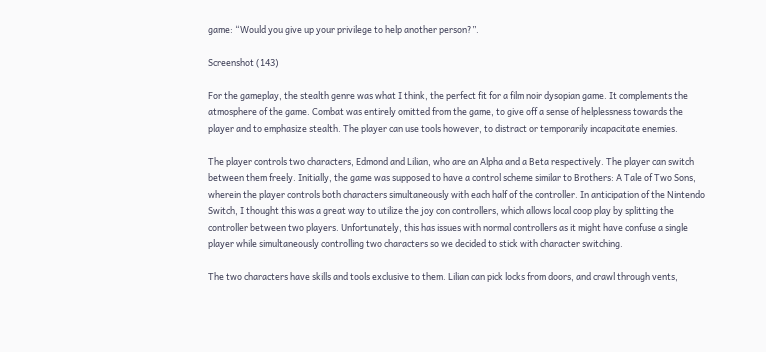game: “Would you give up your privilege to help another person?”.

Screenshot (143)

For the gameplay, the stealth genre was what I think, the perfect fit for a film noir dysopian game. It complements the atmosphere of the game. Combat was entirely omitted from the game, to give off a sense of helplessness towards the player and to emphasize stealth. The player can use tools however, to distract or temporarily incapacitate enemies.

The player controls two characters, Edmond and Lilian, who are an Alpha and a Beta respectively. The player can switch between them freely. Initially, the game was supposed to have a control scheme similar to Brothers: A Tale of Two Sons, wherein the player controls both characters simultaneously with each half of the controller. In anticipation of the Nintendo Switch, I thought this was a great way to utilize the joy con controllers, which allows local coop play by splitting the controller between two players. Unfortunately, this has issues with normal controllers as it might have confuse a single player while simultaneously controlling two characters so we decided to stick with character switching.

The two characters have skills and tools exclusive to them. Lilian can pick locks from doors, and crawl through vents,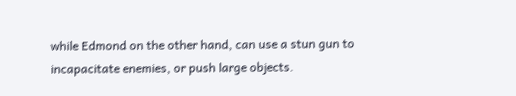while Edmond on the other hand, can use a stun gun to incapacitate enemies, or push large objects.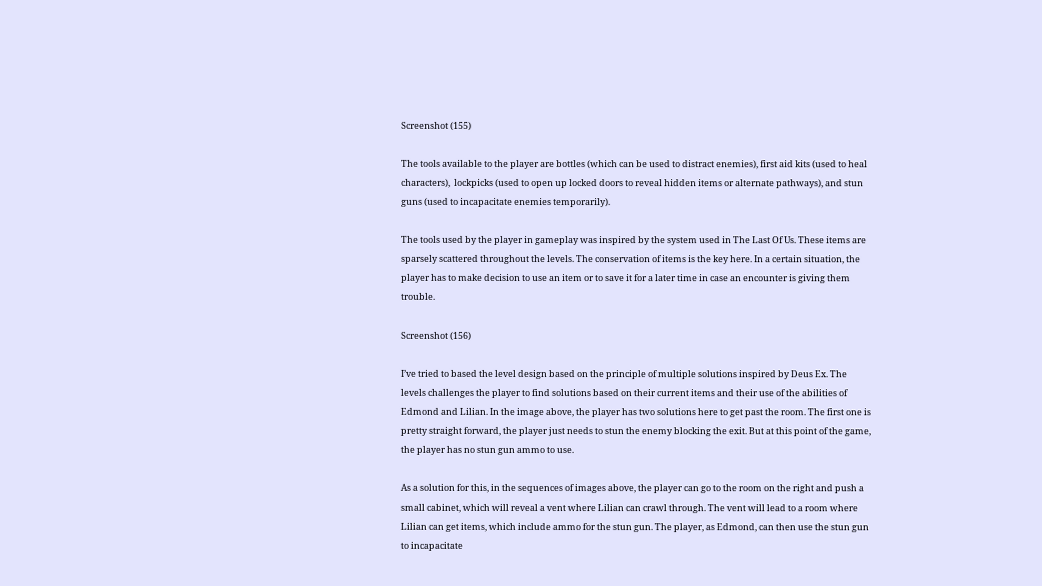Screenshot (155)

The tools available to the player are bottles (which can be used to distract enemies), first aid kits (used to heal characters),  lockpicks (used to open up locked doors to reveal hidden items or alternate pathways), and stun guns (used to incapacitate enemies temporarily).

The tools used by the player in gameplay was inspired by the system used in The Last Of Us. These items are sparsely scattered throughout the levels. The conservation of items is the key here. In a certain situation, the player has to make decision to use an item or to save it for a later time in case an encounter is giving them trouble.

Screenshot (156)

I’ve tried to based the level design based on the principle of multiple solutions inspired by Deus Ex. The levels challenges the player to find solutions based on their current items and their use of the abilities of Edmond and Lilian. In the image above, the player has two solutions here to get past the room. The first one is pretty straight forward, the player just needs to stun the enemy blocking the exit. But at this point of the game, the player has no stun gun ammo to use.

As a solution for this, in the sequences of images above, the player can go to the room on the right and push a small cabinet, which will reveal a vent where Lilian can crawl through. The vent will lead to a room where Lilian can get items, which include ammo for the stun gun. The player, as Edmond, can then use the stun gun to incapacitate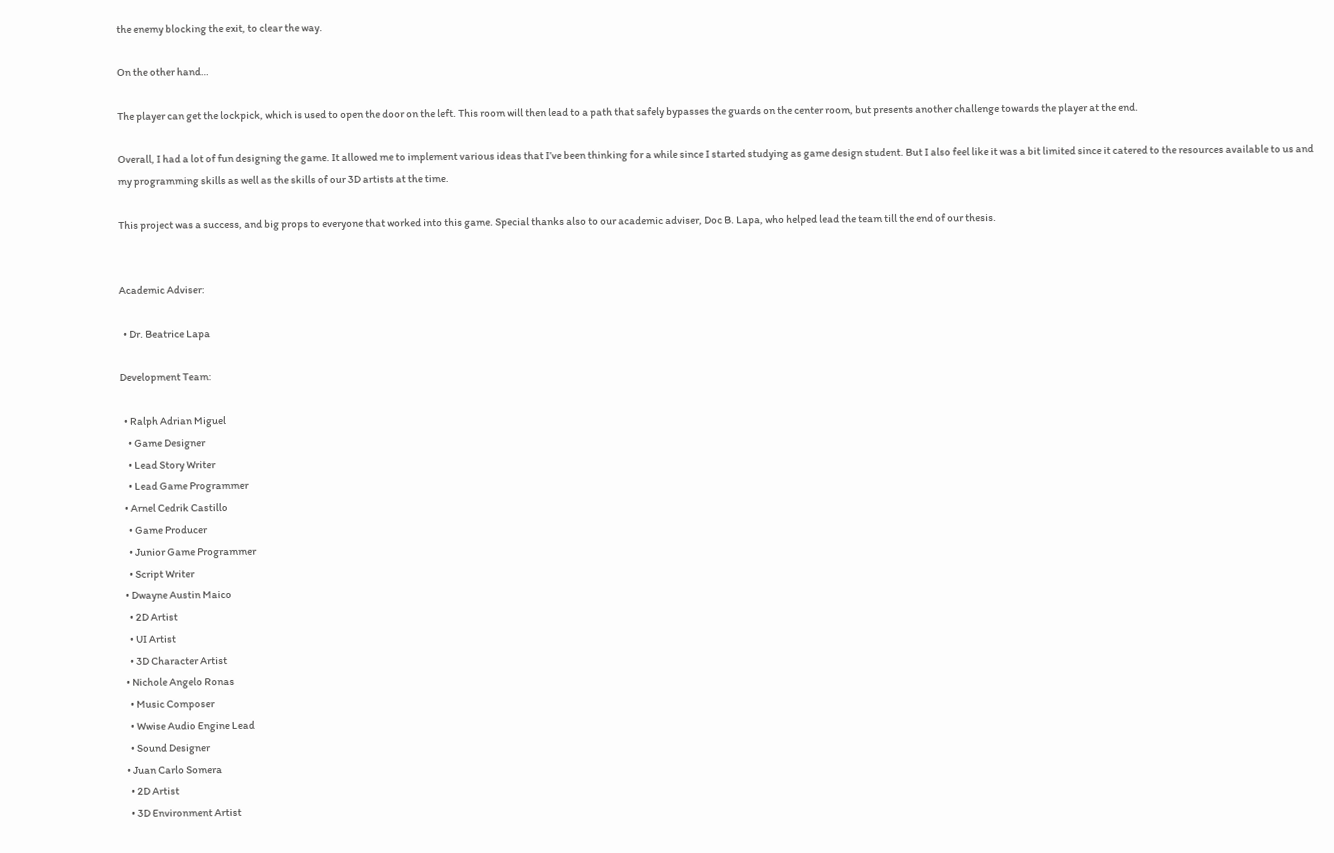the enemy blocking the exit, to clear the way.

On the other hand…

The player can get the lockpick, which is used to open the door on the left. This room will then lead to a path that safely bypasses the guards on the center room, but presents another challenge towards the player at the end.

Overall, I had a lot of fun designing the game. It allowed me to implement various ideas that I’ve been thinking for a while since I started studying as game design student. But I also feel like it was a bit limited since it catered to the resources available to us and my programming skills as well as the skills of our 3D artists at the time.

This project was a success, and big props to everyone that worked into this game. Special thanks also to our academic adviser, Doc B. Lapa, who helped lead the team till the end of our thesis.


Academic Adviser:

  • Dr. Beatrice Lapa

Development Team:

  • Ralph Adrian Miguel
    • Game Designer
    • Lead Story Writer
    • Lead Game Programmer
  • Arnel Cedrik Castillo
    • Game Producer
    • Junior Game Programmer
    • Script Writer
  • Dwayne Austin Maico
    • 2D Artist
    • UI Artist
    • 3D Character Artist
  • Nichole Angelo Ronas
    • Music Composer
    • Wwise Audio Engine Lead
    • Sound Designer
  • Juan Carlo Somera
    • 2D Artist
    • 3D Environment Artist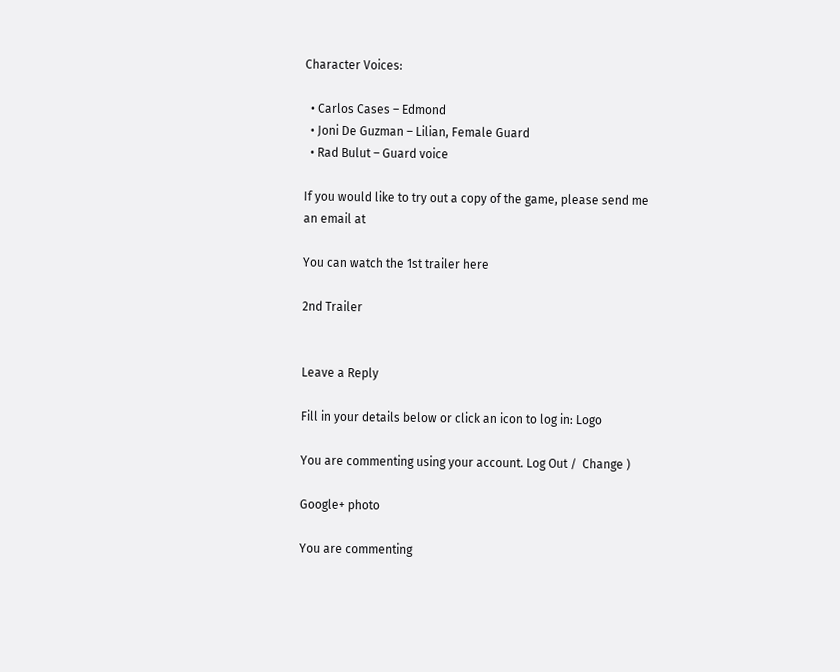Character Voices:

  • Carlos Cases – Edmond
  • Joni De Guzman – Lilian, Female Guard
  • Rad Bulut – Guard voice

If you would like to try out a copy of the game, please send me an email at

You can watch the 1st trailer here

2nd Trailer


Leave a Reply

Fill in your details below or click an icon to log in: Logo

You are commenting using your account. Log Out /  Change )

Google+ photo

You are commenting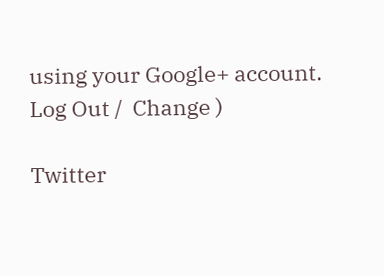using your Google+ account. Log Out /  Change )

Twitter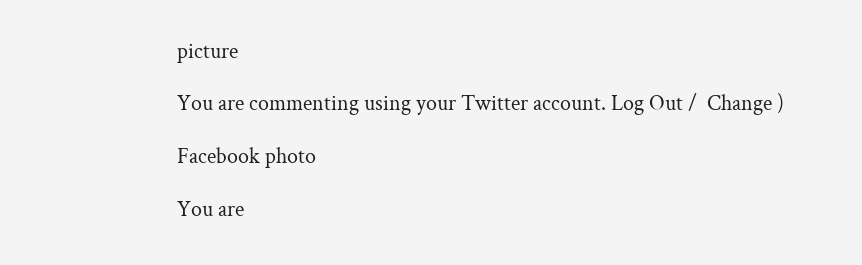picture

You are commenting using your Twitter account. Log Out /  Change )

Facebook photo

You are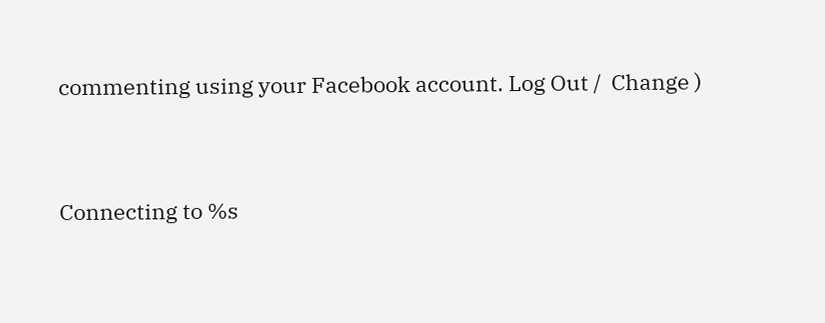commenting using your Facebook account. Log Out /  Change )


Connecting to %s